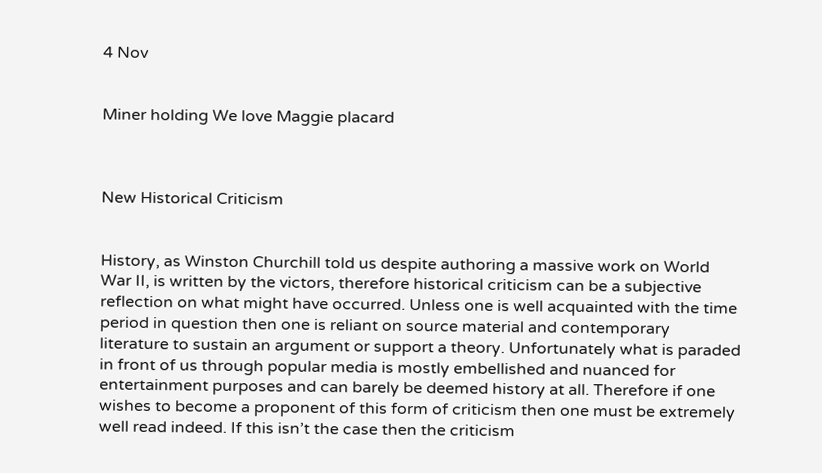4 Nov


Miner holding We love Maggie placard



New Historical Criticism


History, as Winston Churchill told us despite authoring a massive work on World War II, is written by the victors, therefore historical criticism can be a subjective reflection on what might have occurred. Unless one is well acquainted with the time period in question then one is reliant on source material and contemporary literature to sustain an argument or support a theory. Unfortunately what is paraded in front of us through popular media is mostly embellished and nuanced for entertainment purposes and can barely be deemed history at all. Therefore if one wishes to become a proponent of this form of criticism then one must be extremely well read indeed. If this isn’t the case then the criticism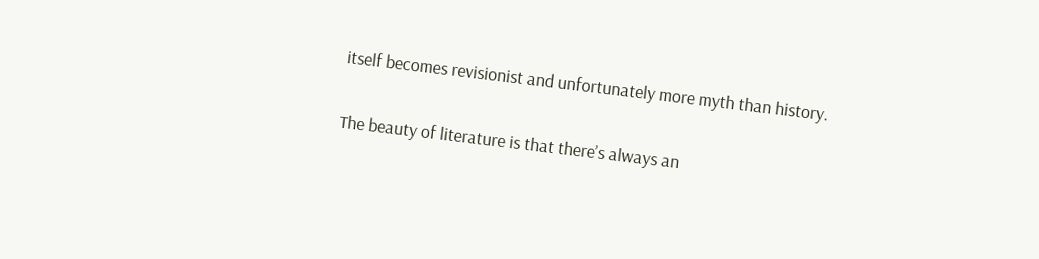itself becomes revisionist and unfortunately more myth than history.

The beauty of literature is that there’s always an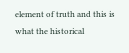element of truth and this is what the historical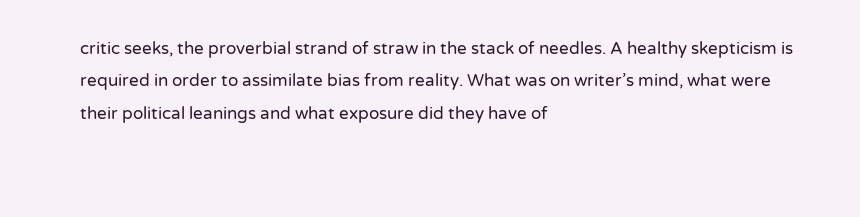critic seeks, the proverbial strand of straw in the stack of needles. A healthy skepticism is required in order to assimilate bias from reality. What was on writer’s mind, what were their political leanings and what exposure did they have of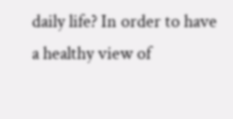daily life? In order to have a healthy view of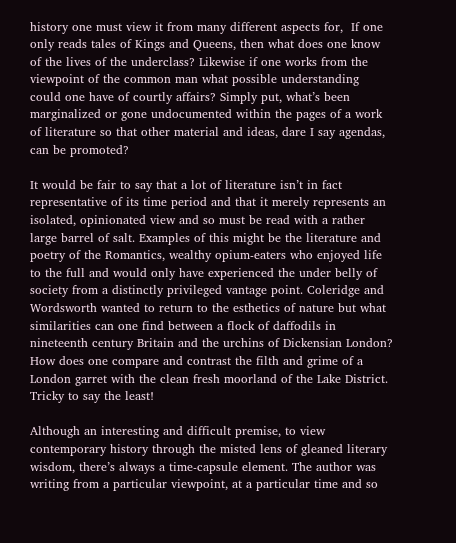history one must view it from many different aspects for,  If one only reads tales of Kings and Queens, then what does one know of the lives of the underclass? Likewise if one works from the viewpoint of the common man what possible understanding could one have of courtly affairs? Simply put, what’s been marginalized or gone undocumented within the pages of a work of literature so that other material and ideas, dare I say agendas, can be promoted?

It would be fair to say that a lot of literature isn’t in fact representative of its time period and that it merely represents an isolated, opinionated view and so must be read with a rather large barrel of salt. Examples of this might be the literature and poetry of the Romantics, wealthy opium-eaters who enjoyed life to the full and would only have experienced the under belly of society from a distinctly privileged vantage point. Coleridge and Wordsworth wanted to return to the esthetics of nature but what similarities can one find between a flock of daffodils in nineteenth century Britain and the urchins of Dickensian London? How does one compare and contrast the filth and grime of a London garret with the clean fresh moorland of the Lake District. Tricky to say the least!

Although an interesting and difficult premise, to view contemporary history through the misted lens of gleaned literary wisdom, there’s always a time-capsule element. The author was writing from a particular viewpoint, at a particular time and so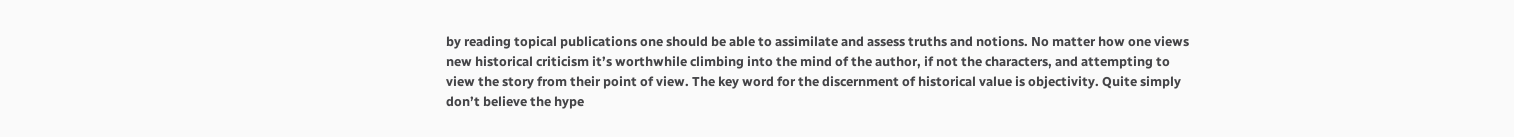by reading topical publications one should be able to assimilate and assess truths and notions. No matter how one views new historical criticism it’s worthwhile climbing into the mind of the author, if not the characters, and attempting to view the story from their point of view. The key word for the discernment of historical value is objectivity. Quite simply don’t believe the hype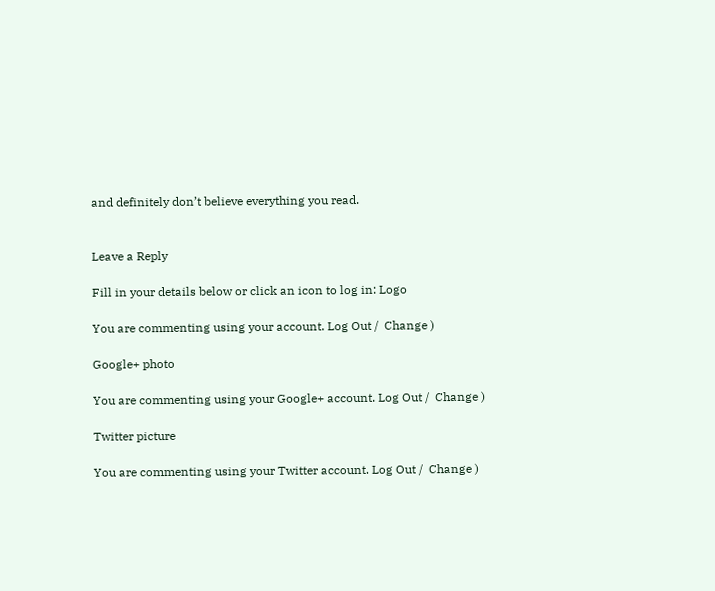and definitely don’t believe everything you read.


Leave a Reply

Fill in your details below or click an icon to log in: Logo

You are commenting using your account. Log Out /  Change )

Google+ photo

You are commenting using your Google+ account. Log Out /  Change )

Twitter picture

You are commenting using your Twitter account. Log Out /  Change )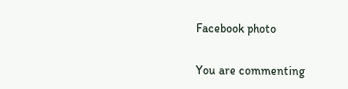Facebook photo

You are commenting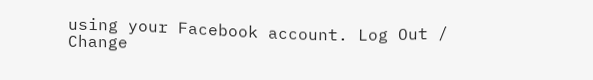using your Facebook account. Log Out /  Change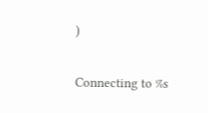)


Connecting to %s